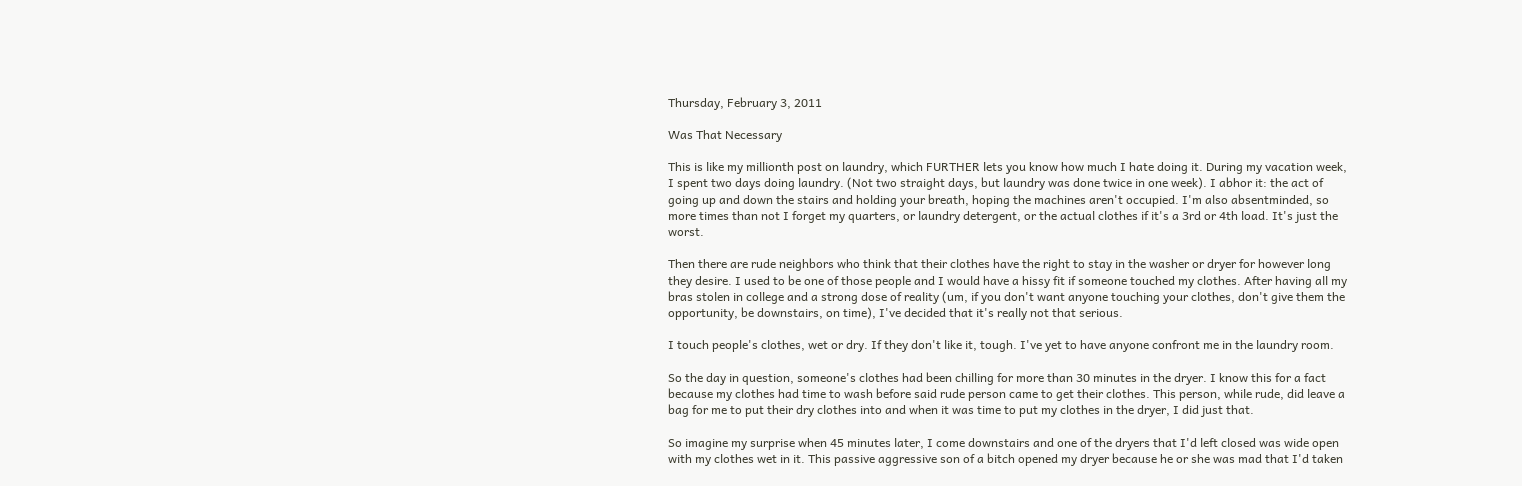Thursday, February 3, 2011

Was That Necessary

This is like my millionth post on laundry, which FURTHER lets you know how much I hate doing it. During my vacation week, I spent two days doing laundry. (Not two straight days, but laundry was done twice in one week). I abhor it: the act of going up and down the stairs and holding your breath, hoping the machines aren't occupied. I'm also absentminded, so more times than not I forget my quarters, or laundry detergent, or the actual clothes if it's a 3rd or 4th load. It's just the worst.

Then there are rude neighbors who think that their clothes have the right to stay in the washer or dryer for however long they desire. I used to be one of those people and I would have a hissy fit if someone touched my clothes. After having all my bras stolen in college and a strong dose of reality (um, if you don't want anyone touching your clothes, don't give them the opportunity, be downstairs, on time), I've decided that it's really not that serious.

I touch people's clothes, wet or dry. If they don't like it, tough. I've yet to have anyone confront me in the laundry room.

So the day in question, someone's clothes had been chilling for more than 30 minutes in the dryer. I know this for a fact because my clothes had time to wash before said rude person came to get their clothes. This person, while rude, did leave a bag for me to put their dry clothes into and when it was time to put my clothes in the dryer, I did just that.

So imagine my surprise when 45 minutes later, I come downstairs and one of the dryers that I'd left closed was wide open with my clothes wet in it. This passive aggressive son of a bitch opened my dryer because he or she was mad that I'd taken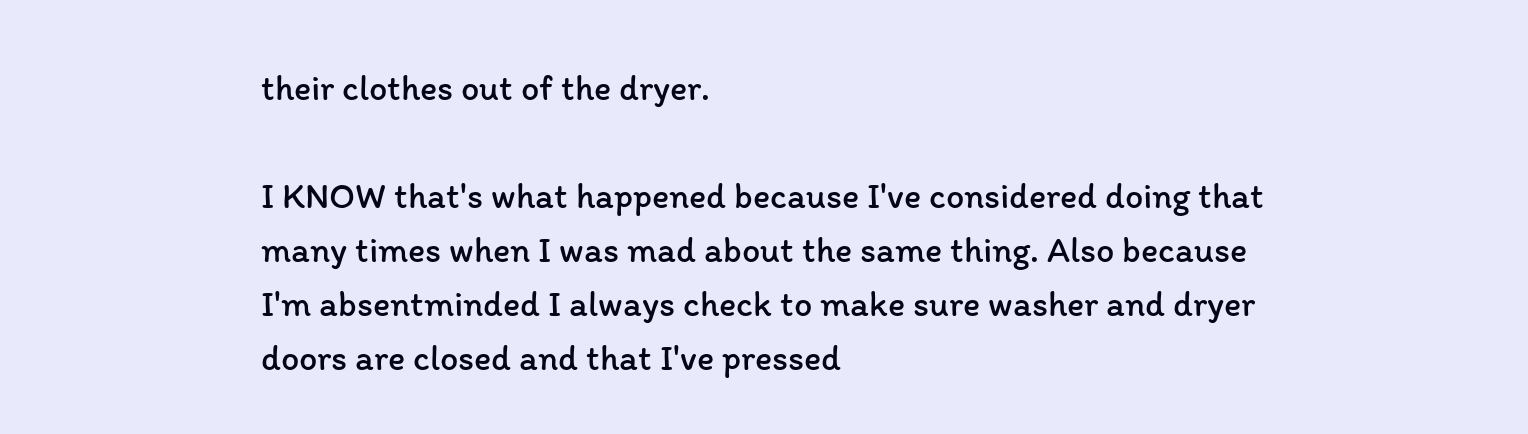their clothes out of the dryer.

I KNOW that's what happened because I've considered doing that many times when I was mad about the same thing. Also because I'm absentminded I always check to make sure washer and dryer doors are closed and that I've pressed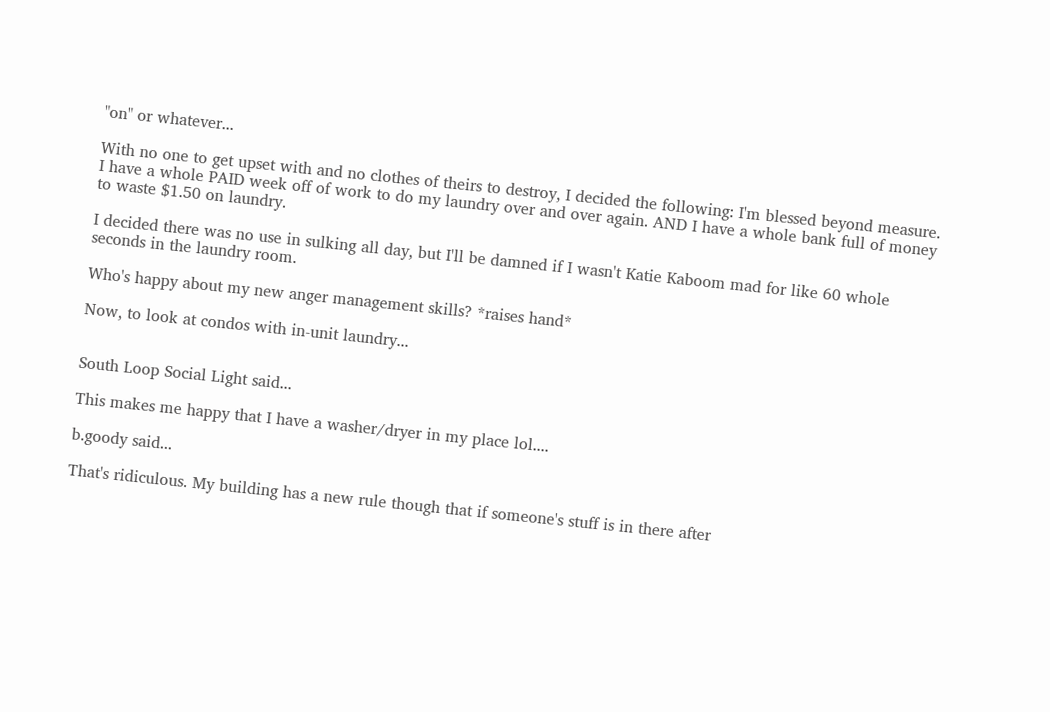"on" or whatever...

With no one to get upset with and no clothes of theirs to destroy, I decided the following: I'm blessed beyond measure. I have a whole PAID week off of work to do my laundry over and over again. AND I have a whole bank full of money to waste $1.50 on laundry.

I decided there was no use in sulking all day, but I'll be damned if I wasn't Katie Kaboom mad for like 60 whole seconds in the laundry room.

Who's happy about my new anger management skills? *raises hand*

Now, to look at condos with in-unit laundry...


South Loop Social Light said...

This makes me happy that I have a washer/dryer in my place lol....

b.goody said...

That's ridiculous. My building has a new rule though that if someone's stuff is in there after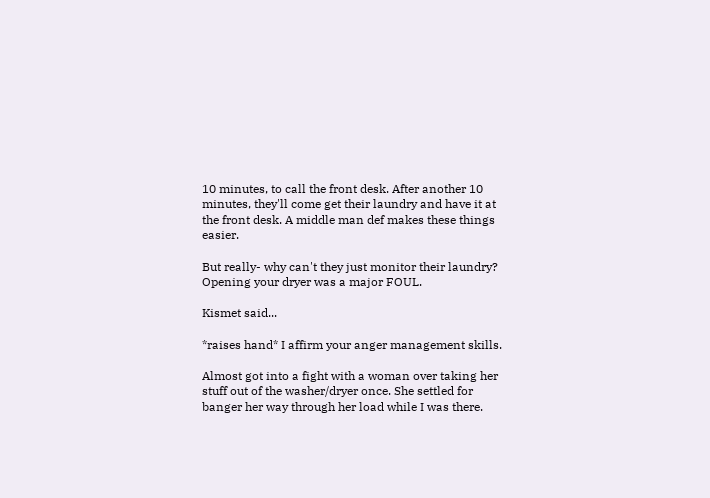10 minutes, to call the front desk. After another 10 minutes, they'll come get their laundry and have it at the front desk. A middle man def makes these things easier.

But really- why can't they just monitor their laundry? Opening your dryer was a major FOUL.

Kismet said...

*raises hand* I affirm your anger management skills.

Almost got into a fight with a woman over taking her stuff out of the washer/dryer once. She settled for banger her way through her load while I was there.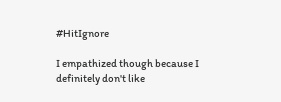#HitIgnore

I empathized though because I definitely don't like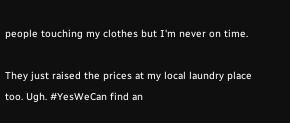people touching my clothes but I'm never on time.

They just raised the prices at my local laundry place too. Ugh. #YesWeCan find an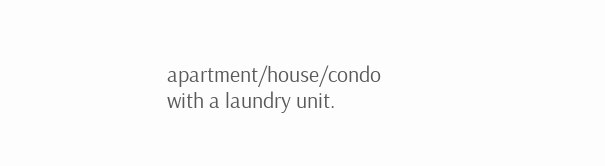apartment/house/condo with a laundry unit.